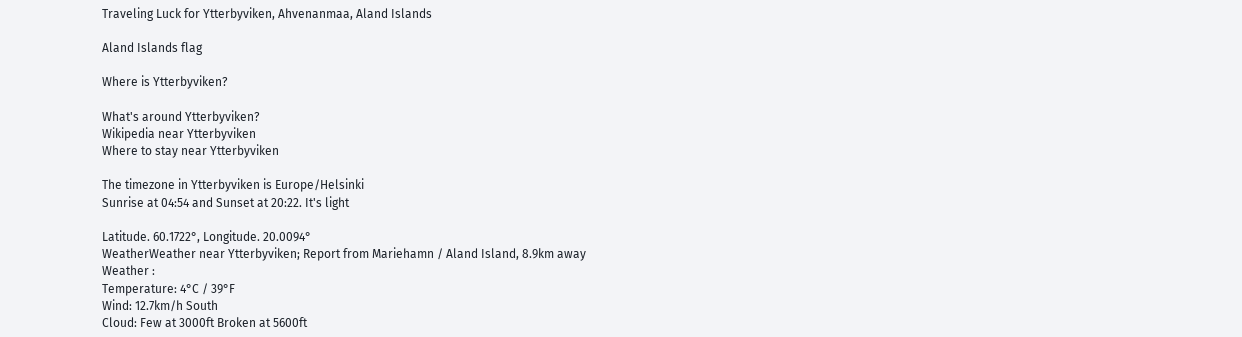Traveling Luck for Ytterbyviken, Ahvenanmaa, Aland Islands

Aland Islands flag

Where is Ytterbyviken?

What's around Ytterbyviken?
Wikipedia near Ytterbyviken
Where to stay near Ytterbyviken

The timezone in Ytterbyviken is Europe/Helsinki
Sunrise at 04:54 and Sunset at 20:22. It's light

Latitude. 60.1722°, Longitude. 20.0094°
WeatherWeather near Ytterbyviken; Report from Mariehamn / Aland Island, 8.9km away
Weather :
Temperature: 4°C / 39°F
Wind: 12.7km/h South
Cloud: Few at 3000ft Broken at 5600ft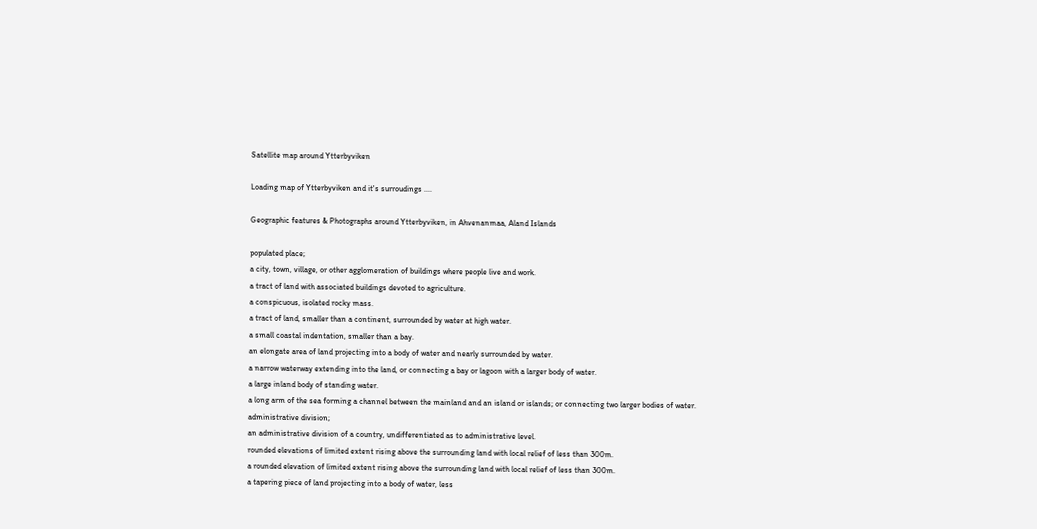Satellite map around Ytterbyviken

Loading map of Ytterbyviken and it's surroudings ....

Geographic features & Photographs around Ytterbyviken, in Ahvenanmaa, Aland Islands

populated place;
a city, town, village, or other agglomeration of buildings where people live and work.
a tract of land with associated buildings devoted to agriculture.
a conspicuous, isolated rocky mass.
a tract of land, smaller than a continent, surrounded by water at high water.
a small coastal indentation, smaller than a bay.
an elongate area of land projecting into a body of water and nearly surrounded by water.
a narrow waterway extending into the land, or connecting a bay or lagoon with a larger body of water.
a large inland body of standing water.
a long arm of the sea forming a channel between the mainland and an island or islands; or connecting two larger bodies of water.
administrative division;
an administrative division of a country, undifferentiated as to administrative level.
rounded elevations of limited extent rising above the surrounding land with local relief of less than 300m.
a rounded elevation of limited extent rising above the surrounding land with local relief of less than 300m.
a tapering piece of land projecting into a body of water, less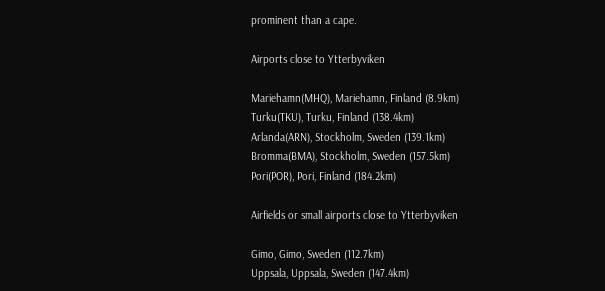prominent than a cape.

Airports close to Ytterbyviken

Mariehamn(MHQ), Mariehamn, Finland (8.9km)
Turku(TKU), Turku, Finland (138.4km)
Arlanda(ARN), Stockholm, Sweden (139.1km)
Bromma(BMA), Stockholm, Sweden (157.5km)
Pori(POR), Pori, Finland (184.2km)

Airfields or small airports close to Ytterbyviken

Gimo, Gimo, Sweden (112.7km)
Uppsala, Uppsala, Sweden (147.4km)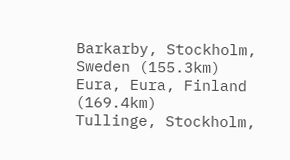Barkarby, Stockholm, Sweden (155.3km)
Eura, Eura, Finland (169.4km)
Tullinge, Stockholm,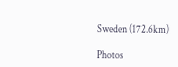Sweden (172.6km)

Photos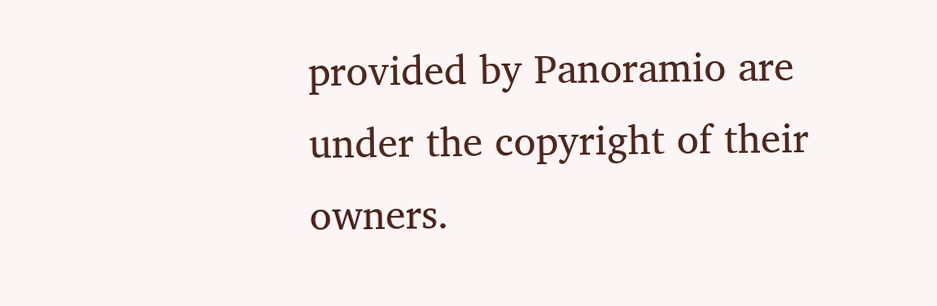provided by Panoramio are under the copyright of their owners.